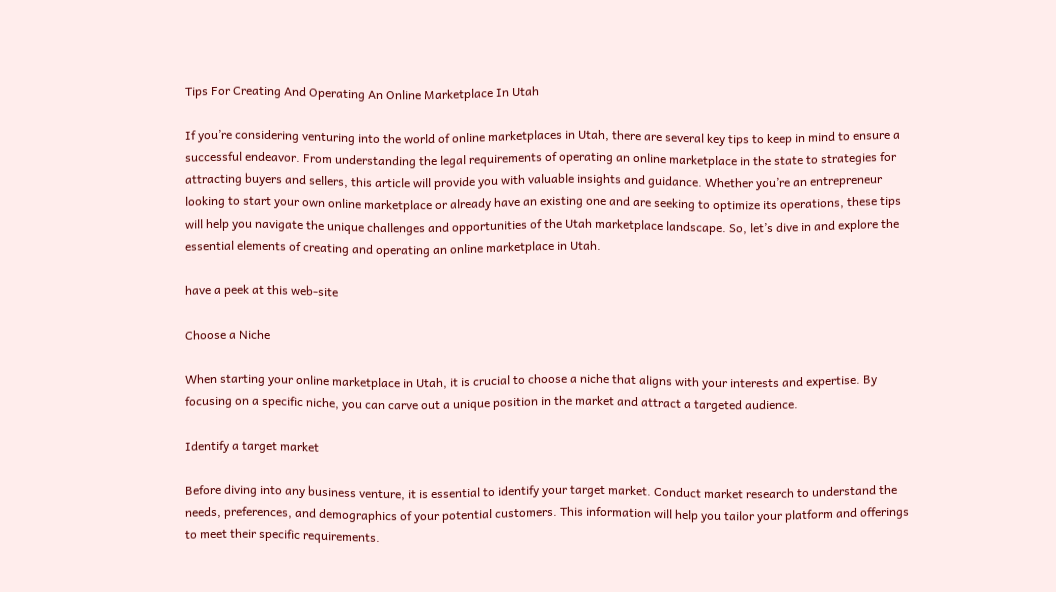Tips For Creating And Operating An Online Marketplace In Utah

If you’re considering venturing into the world of online marketplaces in Utah, there are several key tips to keep in mind to ensure a successful endeavor. From understanding the legal requirements of operating an online marketplace in the state to strategies for attracting buyers and sellers, this article will provide you with valuable insights and guidance. Whether you’re an entrepreneur looking to start your own online marketplace or already have an existing one and are seeking to optimize its operations, these tips will help you navigate the unique challenges and opportunities of the Utah marketplace landscape. So, let’s dive in and explore the essential elements of creating and operating an online marketplace in Utah.

have a peek at this web-site

Choose a Niche

When starting your online marketplace in Utah, it is crucial to choose a niche that aligns with your interests and expertise. By focusing on a specific niche, you can carve out a unique position in the market and attract a targeted audience.

Identify a target market

Before diving into any business venture, it is essential to identify your target market. Conduct market research to understand the needs, preferences, and demographics of your potential customers. This information will help you tailor your platform and offerings to meet their specific requirements.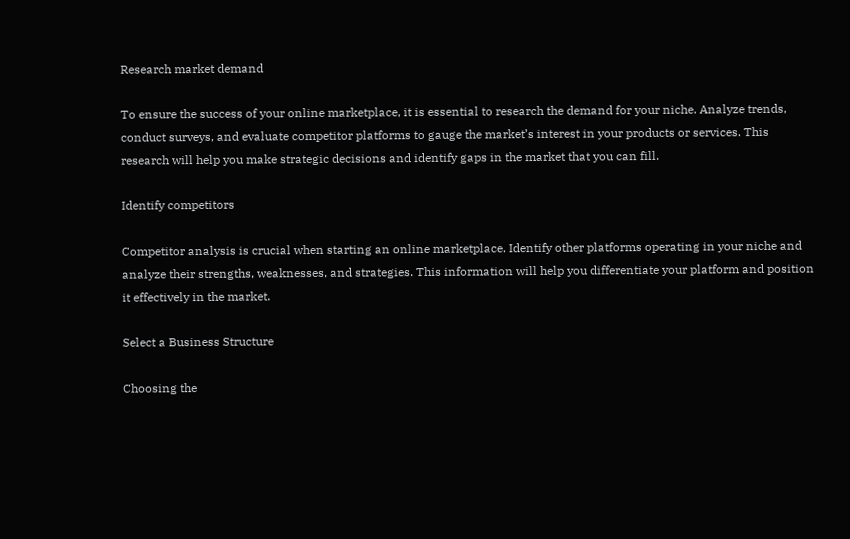Research market demand

To ensure the success of your online marketplace, it is essential to research the demand for your niche. Analyze trends, conduct surveys, and evaluate competitor platforms to gauge the market’s interest in your products or services. This research will help you make strategic decisions and identify gaps in the market that you can fill.

Identify competitors

Competitor analysis is crucial when starting an online marketplace. Identify other platforms operating in your niche and analyze their strengths, weaknesses, and strategies. This information will help you differentiate your platform and position it effectively in the market.

Select a Business Structure

Choosing the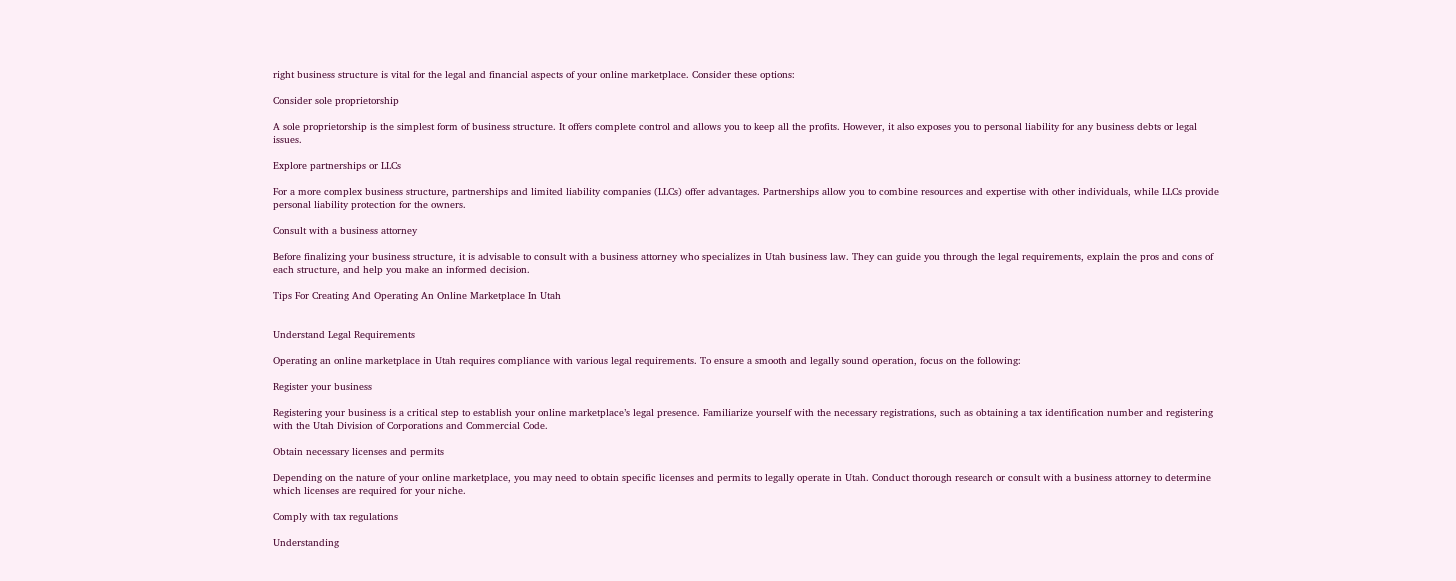right business structure is vital for the legal and financial aspects of your online marketplace. Consider these options:

Consider sole proprietorship

A sole proprietorship is the simplest form of business structure. It offers complete control and allows you to keep all the profits. However, it also exposes you to personal liability for any business debts or legal issues.

Explore partnerships or LLCs

For a more complex business structure, partnerships and limited liability companies (LLCs) offer advantages. Partnerships allow you to combine resources and expertise with other individuals, while LLCs provide personal liability protection for the owners.

Consult with a business attorney

Before finalizing your business structure, it is advisable to consult with a business attorney who specializes in Utah business law. They can guide you through the legal requirements, explain the pros and cons of each structure, and help you make an informed decision.

Tips For Creating And Operating An Online Marketplace In Utah


Understand Legal Requirements

Operating an online marketplace in Utah requires compliance with various legal requirements. To ensure a smooth and legally sound operation, focus on the following:

Register your business

Registering your business is a critical step to establish your online marketplace’s legal presence. Familiarize yourself with the necessary registrations, such as obtaining a tax identification number and registering with the Utah Division of Corporations and Commercial Code.

Obtain necessary licenses and permits

Depending on the nature of your online marketplace, you may need to obtain specific licenses and permits to legally operate in Utah. Conduct thorough research or consult with a business attorney to determine which licenses are required for your niche.

Comply with tax regulations

Understanding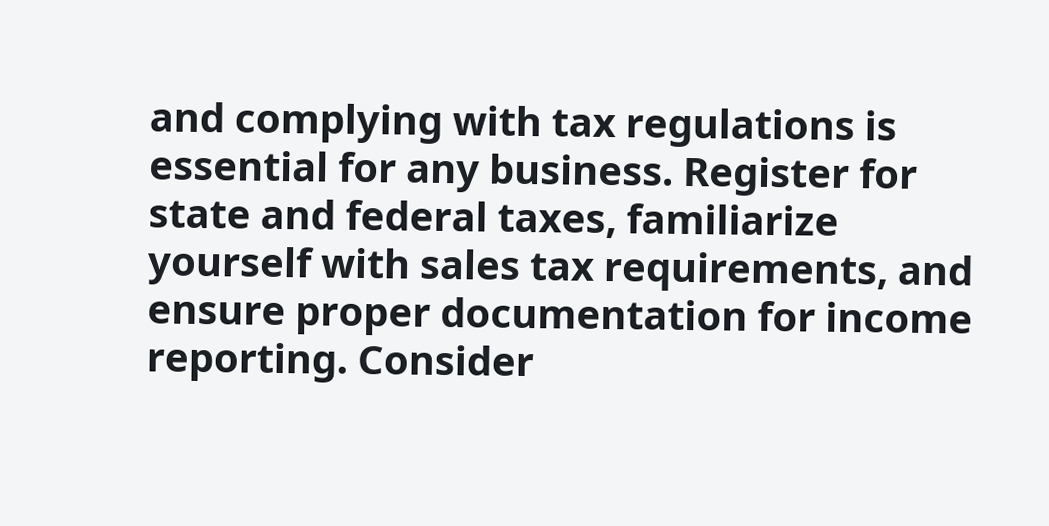and complying with tax regulations is essential for any business. Register for state and federal taxes, familiarize yourself with sales tax requirements, and ensure proper documentation for income reporting. Consider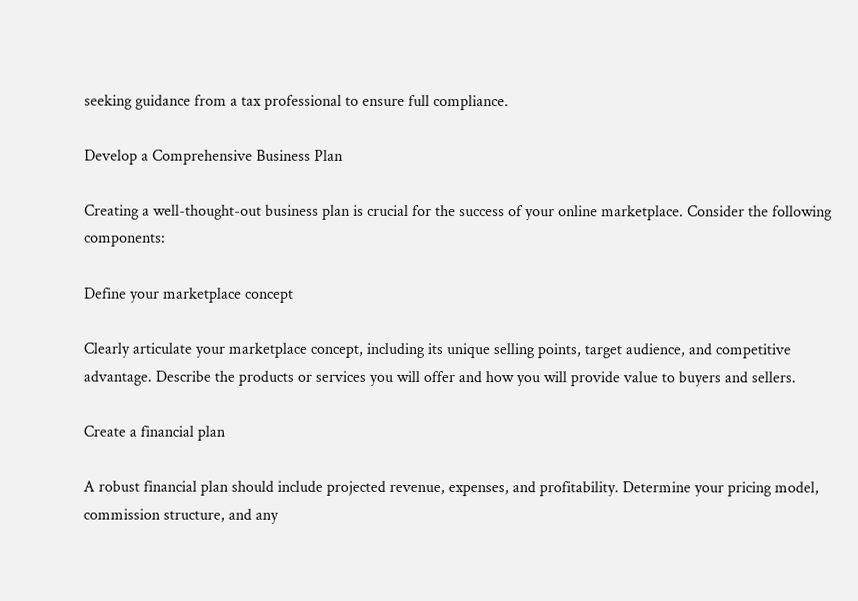seeking guidance from a tax professional to ensure full compliance.

Develop a Comprehensive Business Plan

Creating a well-thought-out business plan is crucial for the success of your online marketplace. Consider the following components:

Define your marketplace concept

Clearly articulate your marketplace concept, including its unique selling points, target audience, and competitive advantage. Describe the products or services you will offer and how you will provide value to buyers and sellers.

Create a financial plan

A robust financial plan should include projected revenue, expenses, and profitability. Determine your pricing model, commission structure, and any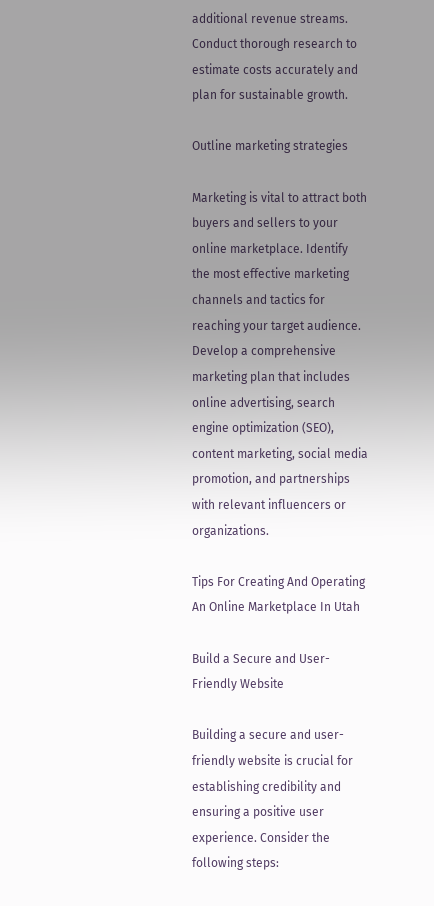additional revenue streams. Conduct thorough research to estimate costs accurately and plan for sustainable growth.

Outline marketing strategies

Marketing is vital to attract both buyers and sellers to your online marketplace. Identify the most effective marketing channels and tactics for reaching your target audience. Develop a comprehensive marketing plan that includes online advertising, search engine optimization (SEO), content marketing, social media promotion, and partnerships with relevant influencers or organizations.

Tips For Creating And Operating An Online Marketplace In Utah

Build a Secure and User-Friendly Website

Building a secure and user-friendly website is crucial for establishing credibility and ensuring a positive user experience. Consider the following steps: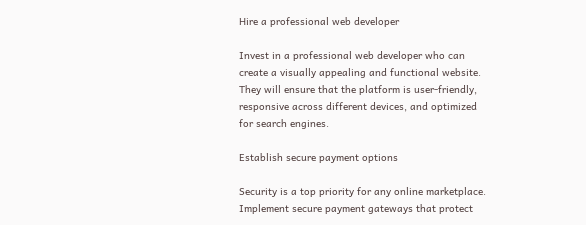Hire a professional web developer

Invest in a professional web developer who can create a visually appealing and functional website. They will ensure that the platform is user-friendly, responsive across different devices, and optimized for search engines.

Establish secure payment options

Security is a top priority for any online marketplace. Implement secure payment gateways that protect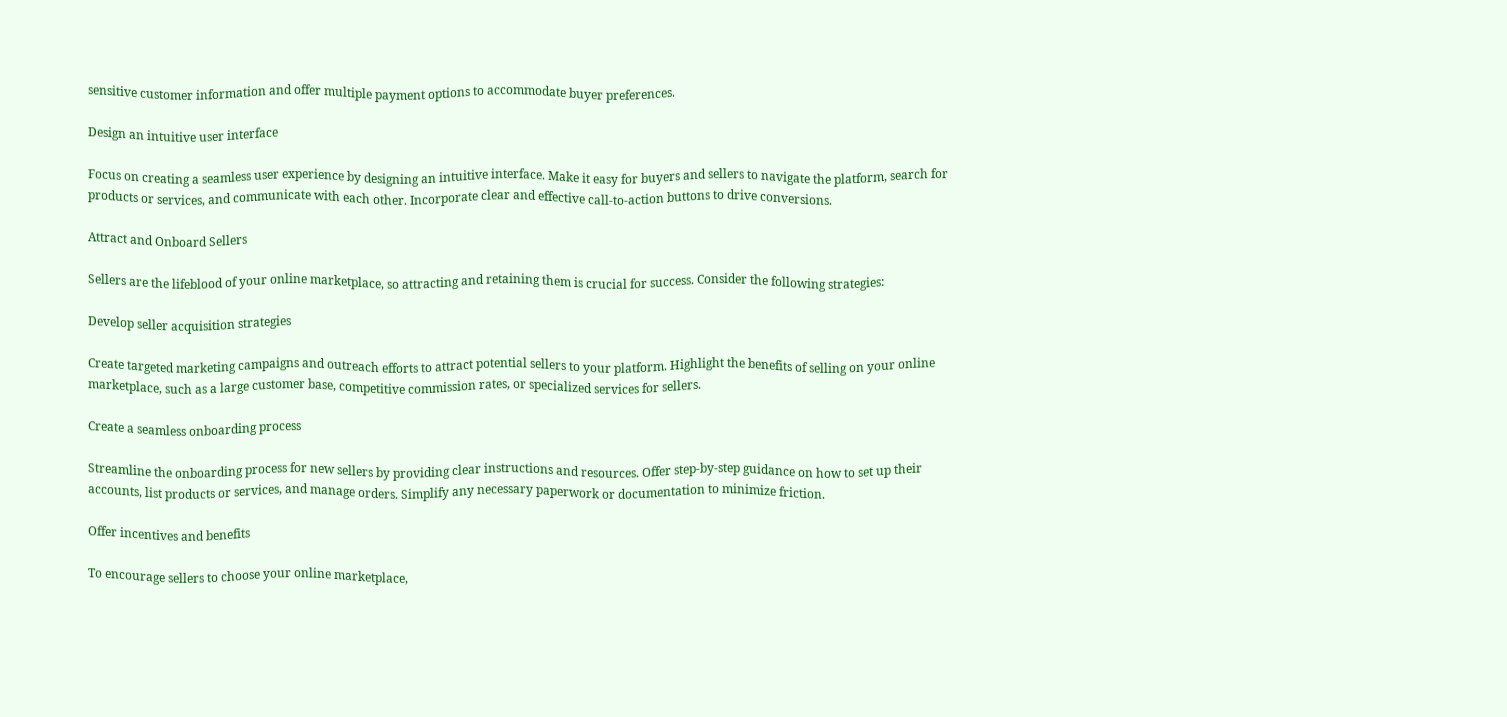sensitive customer information and offer multiple payment options to accommodate buyer preferences.

Design an intuitive user interface

Focus on creating a seamless user experience by designing an intuitive interface. Make it easy for buyers and sellers to navigate the platform, search for products or services, and communicate with each other. Incorporate clear and effective call-to-action buttons to drive conversions.

Attract and Onboard Sellers

Sellers are the lifeblood of your online marketplace, so attracting and retaining them is crucial for success. Consider the following strategies:

Develop seller acquisition strategies

Create targeted marketing campaigns and outreach efforts to attract potential sellers to your platform. Highlight the benefits of selling on your online marketplace, such as a large customer base, competitive commission rates, or specialized services for sellers.

Create a seamless onboarding process

Streamline the onboarding process for new sellers by providing clear instructions and resources. Offer step-by-step guidance on how to set up their accounts, list products or services, and manage orders. Simplify any necessary paperwork or documentation to minimize friction.

Offer incentives and benefits

To encourage sellers to choose your online marketplace,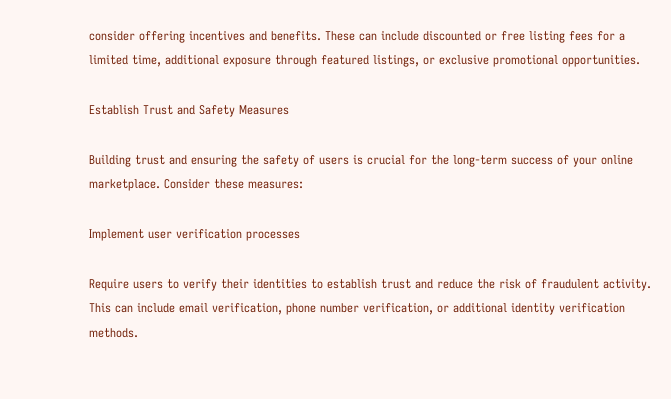consider offering incentives and benefits. These can include discounted or free listing fees for a limited time, additional exposure through featured listings, or exclusive promotional opportunities.

Establish Trust and Safety Measures

Building trust and ensuring the safety of users is crucial for the long-term success of your online marketplace. Consider these measures:

Implement user verification processes

Require users to verify their identities to establish trust and reduce the risk of fraudulent activity. This can include email verification, phone number verification, or additional identity verification methods.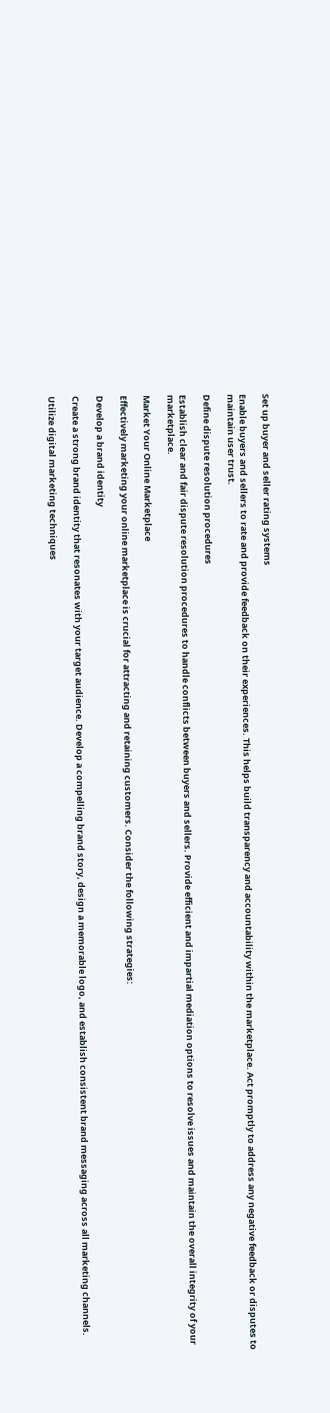Set up buyer and seller rating systems

Enable buyers and sellers to rate and provide feedback on their experiences. This helps build transparency and accountability within the marketplace. Act promptly to address any negative feedback or disputes to maintain user trust.

Define dispute resolution procedures

Establish clear and fair dispute resolution procedures to handle conflicts between buyers and sellers. Provide efficient and impartial mediation options to resolve issues and maintain the overall integrity of your marketplace.

Market Your Online Marketplace

Effectively marketing your online marketplace is crucial for attracting and retaining customers. Consider the following strategies:

Develop a brand identity

Create a strong brand identity that resonates with your target audience. Develop a compelling brand story, design a memorable logo, and establish consistent brand messaging across all marketing channels.

Utilize digital marketing techniques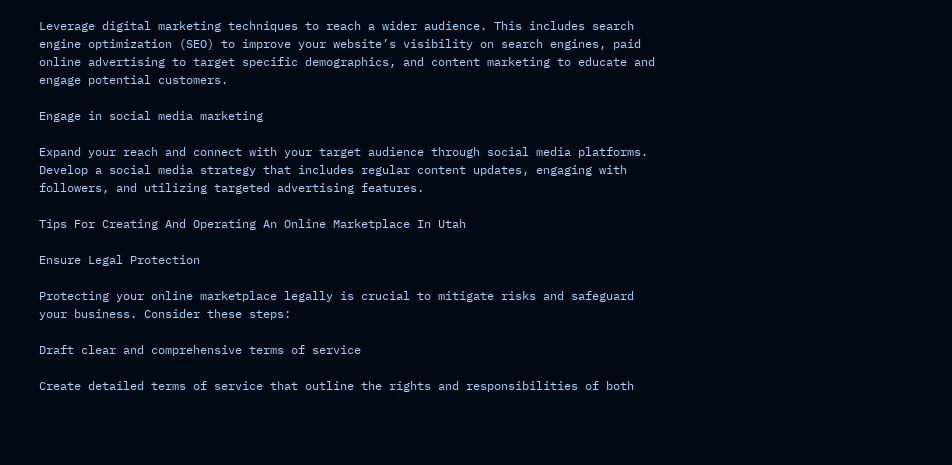Leverage digital marketing techniques to reach a wider audience. This includes search engine optimization (SEO) to improve your website’s visibility on search engines, paid online advertising to target specific demographics, and content marketing to educate and engage potential customers.

Engage in social media marketing

Expand your reach and connect with your target audience through social media platforms. Develop a social media strategy that includes regular content updates, engaging with followers, and utilizing targeted advertising features.

Tips For Creating And Operating An Online Marketplace In Utah

Ensure Legal Protection

Protecting your online marketplace legally is crucial to mitigate risks and safeguard your business. Consider these steps:

Draft clear and comprehensive terms of service

Create detailed terms of service that outline the rights and responsibilities of both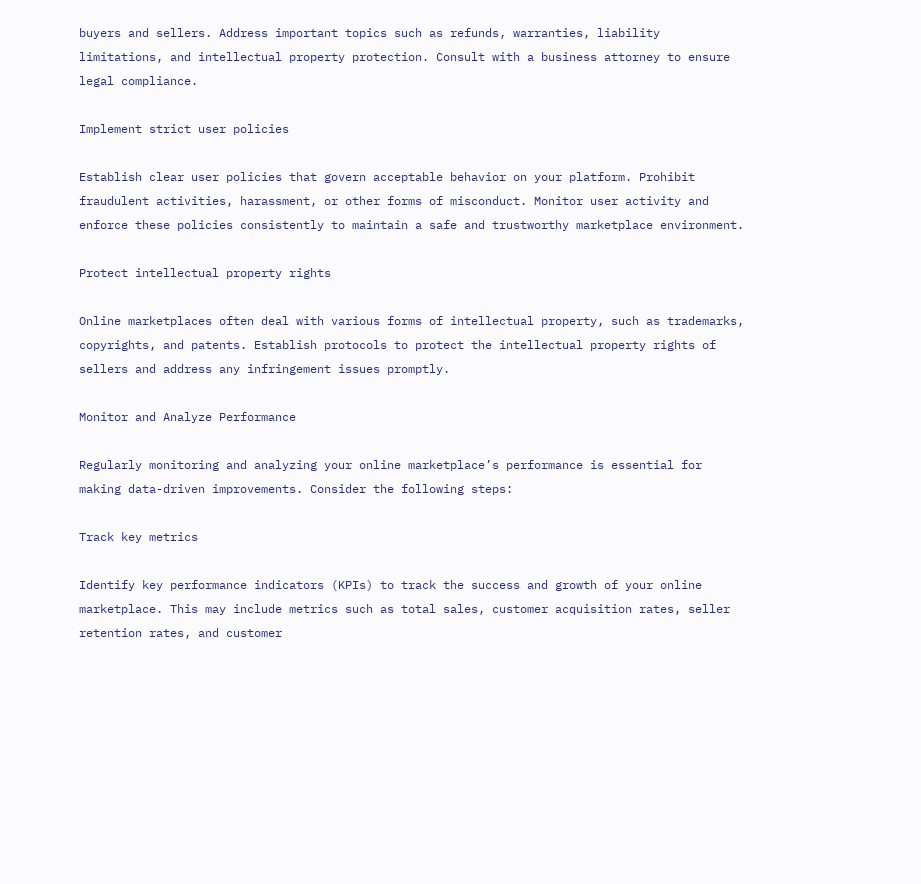buyers and sellers. Address important topics such as refunds, warranties, liability limitations, and intellectual property protection. Consult with a business attorney to ensure legal compliance.

Implement strict user policies

Establish clear user policies that govern acceptable behavior on your platform. Prohibit fraudulent activities, harassment, or other forms of misconduct. Monitor user activity and enforce these policies consistently to maintain a safe and trustworthy marketplace environment.

Protect intellectual property rights

Online marketplaces often deal with various forms of intellectual property, such as trademarks, copyrights, and patents. Establish protocols to protect the intellectual property rights of sellers and address any infringement issues promptly.

Monitor and Analyze Performance

Regularly monitoring and analyzing your online marketplace’s performance is essential for making data-driven improvements. Consider the following steps:

Track key metrics

Identify key performance indicators (KPIs) to track the success and growth of your online marketplace. This may include metrics such as total sales, customer acquisition rates, seller retention rates, and customer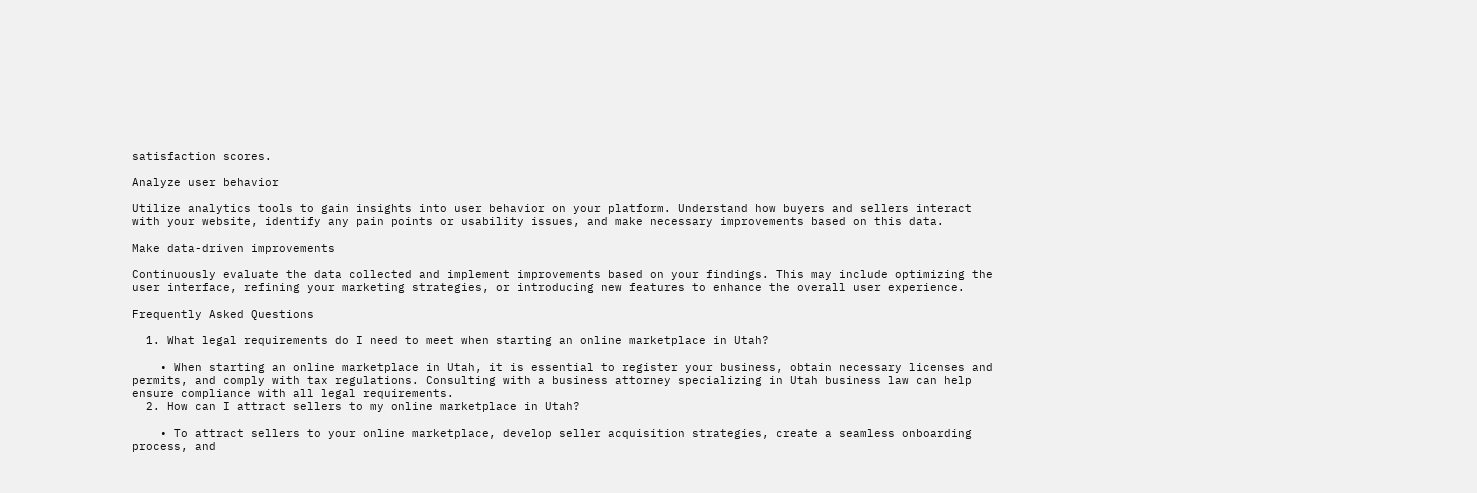satisfaction scores.

Analyze user behavior

Utilize analytics tools to gain insights into user behavior on your platform. Understand how buyers and sellers interact with your website, identify any pain points or usability issues, and make necessary improvements based on this data.

Make data-driven improvements

Continuously evaluate the data collected and implement improvements based on your findings. This may include optimizing the user interface, refining your marketing strategies, or introducing new features to enhance the overall user experience.

Frequently Asked Questions

  1. What legal requirements do I need to meet when starting an online marketplace in Utah?

    • When starting an online marketplace in Utah, it is essential to register your business, obtain necessary licenses and permits, and comply with tax regulations. Consulting with a business attorney specializing in Utah business law can help ensure compliance with all legal requirements.
  2. How can I attract sellers to my online marketplace in Utah?

    • To attract sellers to your online marketplace, develop seller acquisition strategies, create a seamless onboarding process, and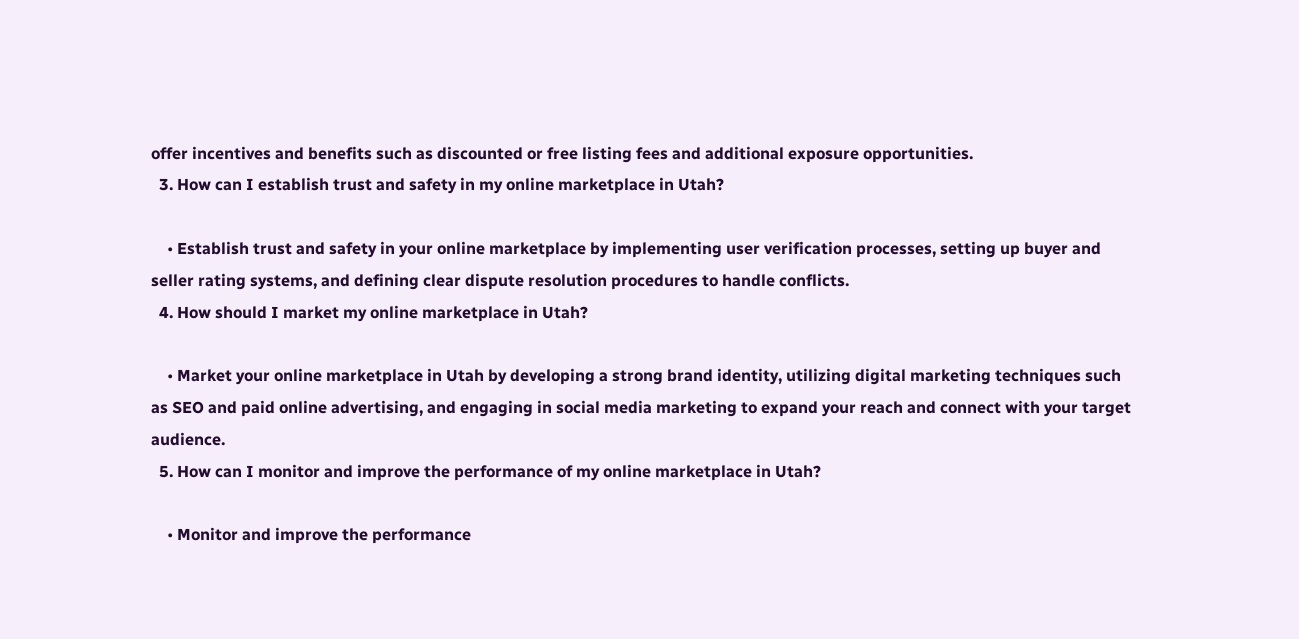offer incentives and benefits such as discounted or free listing fees and additional exposure opportunities.
  3. How can I establish trust and safety in my online marketplace in Utah?

    • Establish trust and safety in your online marketplace by implementing user verification processes, setting up buyer and seller rating systems, and defining clear dispute resolution procedures to handle conflicts.
  4. How should I market my online marketplace in Utah?

    • Market your online marketplace in Utah by developing a strong brand identity, utilizing digital marketing techniques such as SEO and paid online advertising, and engaging in social media marketing to expand your reach and connect with your target audience.
  5. How can I monitor and improve the performance of my online marketplace in Utah?

    • Monitor and improve the performance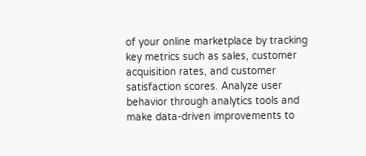of your online marketplace by tracking key metrics such as sales, customer acquisition rates, and customer satisfaction scores. Analyze user behavior through analytics tools and make data-driven improvements to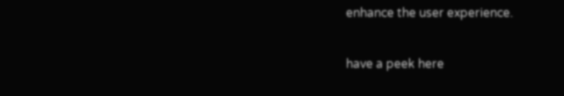enhance the user experience.

have a peek here